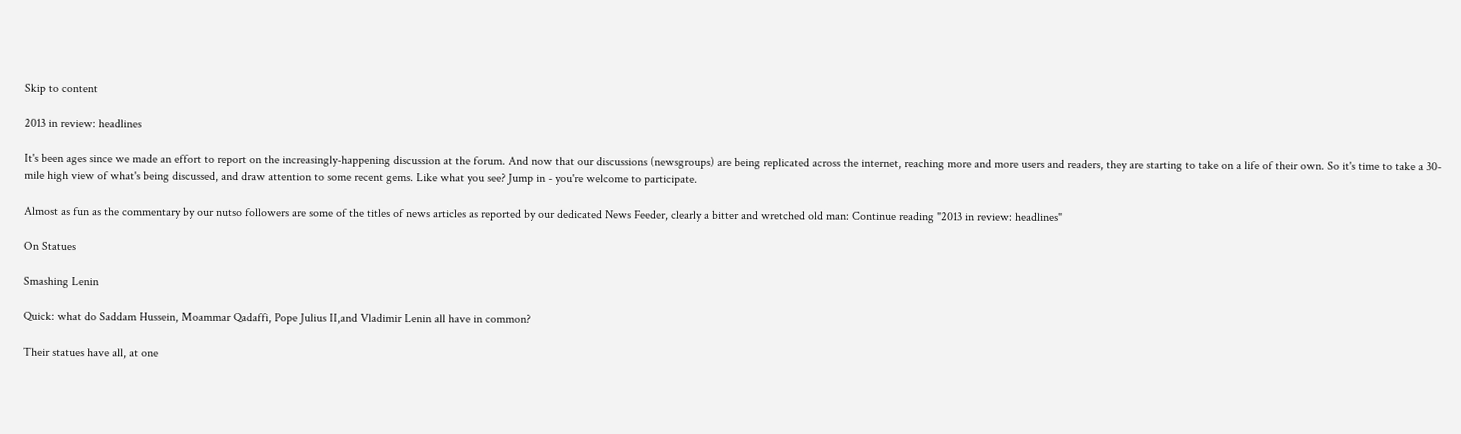Skip to content

2013 in review: headlines

It's been ages since we made an effort to report on the increasingly-happening discussion at the forum. And now that our discussions (newsgroups) are being replicated across the internet, reaching more and more users and readers, they are starting to take on a life of their own. So it's time to take a 30-mile high view of what's being discussed, and draw attention to some recent gems. Like what you see? Jump in - you're welcome to participate.

Almost as fun as the commentary by our nutso followers are some of the titles of news articles as reported by our dedicated News Feeder, clearly a bitter and wretched old man: Continue reading "2013 in review: headlines"

On Statues

Smashing Lenin

Quick: what do Saddam Hussein, Moammar Qadaffi, Pope Julius II,and Vladimir Lenin all have in common?

Their statues have all, at one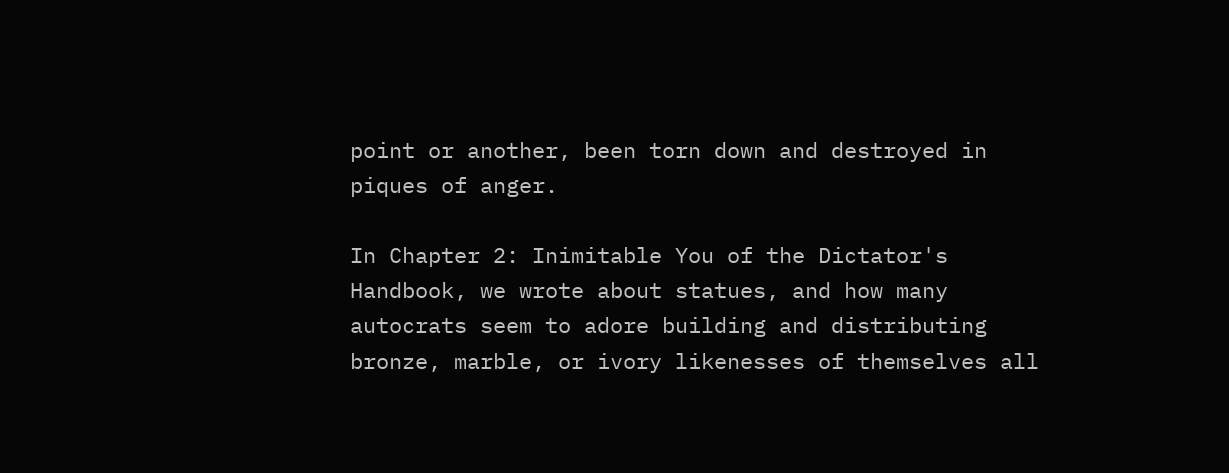point or another, been torn down and destroyed in piques of anger.

In Chapter 2: Inimitable You of the Dictator's Handbook, we wrote about statues, and how many autocrats seem to adore building and distributing bronze, marble, or ivory likenesses of themselves all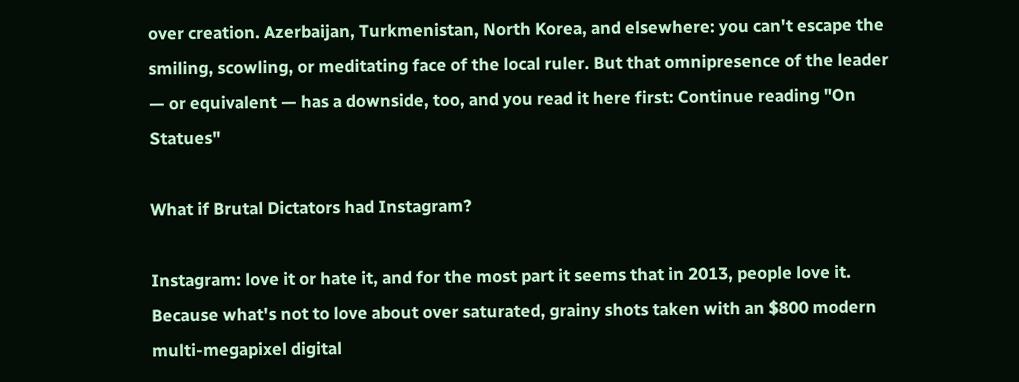over creation. Azerbaijan, Turkmenistan, North Korea, and elsewhere: you can't escape the smiling, scowling, or meditating face of the local ruler. But that omnipresence of the leader — or equivalent — has a downside, too, and you read it here first: Continue reading "On Statues"

What if Brutal Dictators had Instagram?

Instagram: love it or hate it, and for the most part it seems that in 2013, people love it. Because what's not to love about over saturated, grainy shots taken with an $800 modern multi-megapixel digital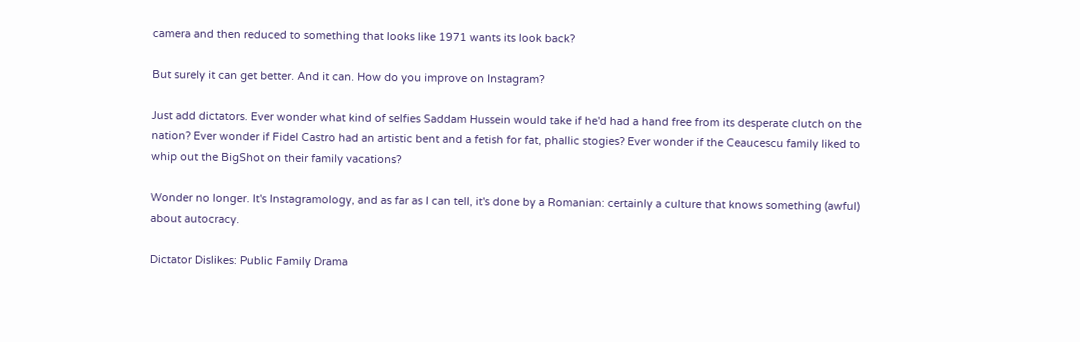camera and then reduced to something that looks like 1971 wants its look back?

But surely it can get better. And it can. How do you improve on Instagram?

Just add dictators. Ever wonder what kind of selfies Saddam Hussein would take if he'd had a hand free from its desperate clutch on the nation? Ever wonder if Fidel Castro had an artistic bent and a fetish for fat, phallic stogies? Ever wonder if the Ceaucescu family liked to whip out the BigShot on their family vacations?

Wonder no longer. It's Instagramology, and as far as I can tell, it's done by a Romanian: certainly a culture that knows something (awful) about autocracy.

Dictator Dislikes: Public Family Drama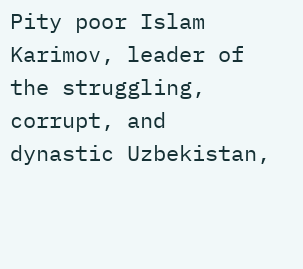Pity poor Islam Karimov, leader of the struggling, corrupt, and dynastic Uzbekistan,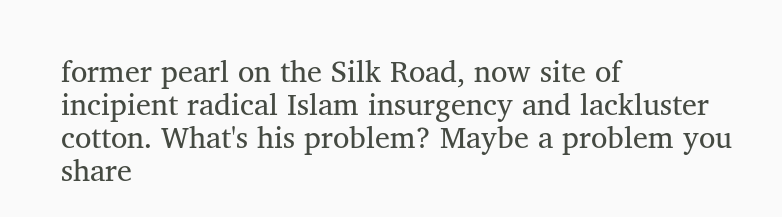former pearl on the Silk Road, now site of incipient radical Islam insurgency and lackluster cotton. What's his problem? Maybe a problem you share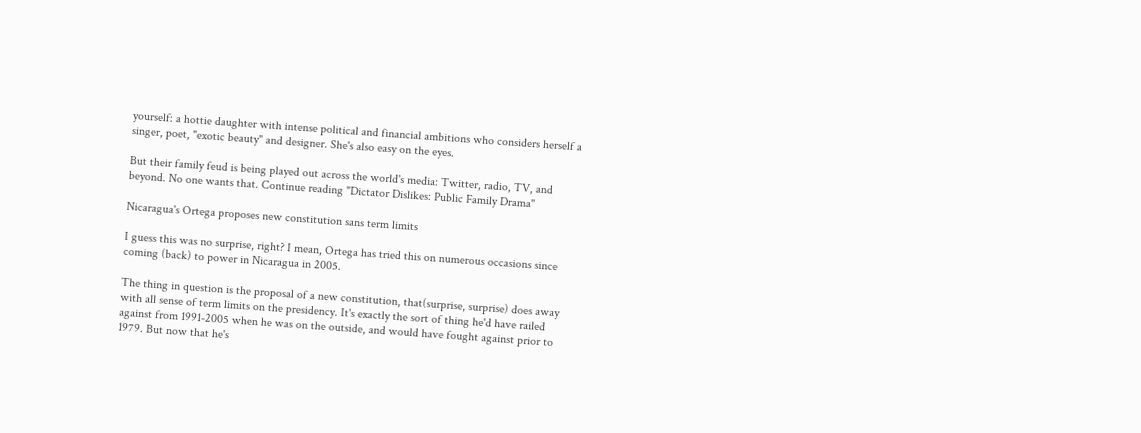yourself: a hottie daughter with intense political and financial ambitions who considers herself a singer, poet, "exotic beauty" and designer. She's also easy on the eyes.

But their family feud is being played out across the world's media: Twitter, radio, TV, and beyond. No one wants that. Continue reading "Dictator Dislikes: Public Family Drama"

Nicaragua's Ortega proposes new constitution sans term limits

I guess this was no surprise, right? I mean, Ortega has tried this on numerous occasions since coming (back) to power in Nicaragua in 2005.

The thing in question is the proposal of a new constitution, that(surprise, surprise) does away with all sense of term limits on the presidency. It's exactly the sort of thing he'd have railed against from 1991-2005 when he was on the outside, and would have fought against prior to 1979. But now that he's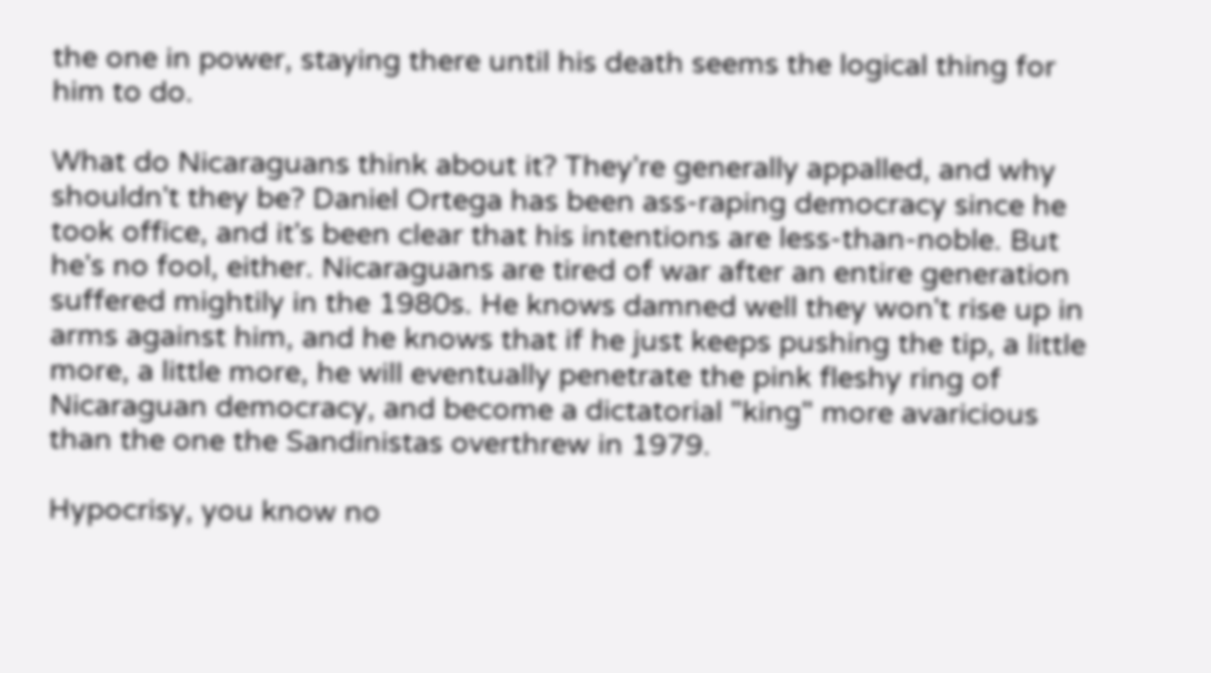the one in power, staying there until his death seems the logical thing for him to do.

What do Nicaraguans think about it? They're generally appalled, and why shouldn't they be? Daniel Ortega has been ass-raping democracy since he took office, and it's been clear that his intentions are less-than-noble. But he's no fool, either. Nicaraguans are tired of war after an entire generation suffered mightily in the 1980s. He knows damned well they won't rise up in arms against him, and he knows that if he just keeps pushing the tip, a little more, a little more, he will eventually penetrate the pink fleshy ring of Nicaraguan democracy, and become a dictatorial "king" more avaricious than the one the Sandinistas overthrew in 1979.

Hypocrisy, you know no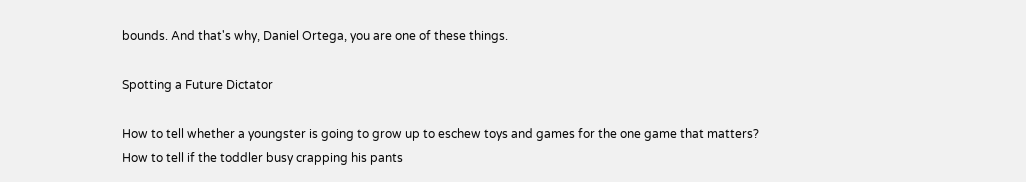bounds. And that's why, Daniel Ortega, you are one of these things.

Spotting a Future Dictator

How to tell whether a youngster is going to grow up to eschew toys and games for the one game that matters? How to tell if the toddler busy crapping his pants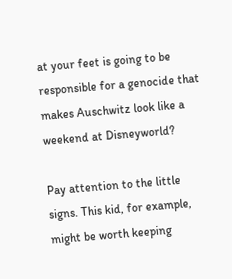at your feet is going to be responsible for a genocide that makes Auschwitz look like a weekend at Disneyworld?

Pay attention to the little signs. This kid, for example, might be worth keeping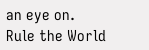an eye on.
Rule the World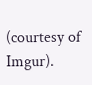(courtesy of Imgur).